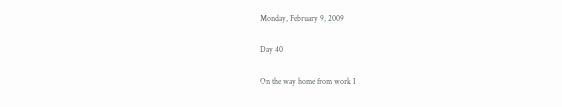Monday, February 9, 2009

Day 40

On the way home from work I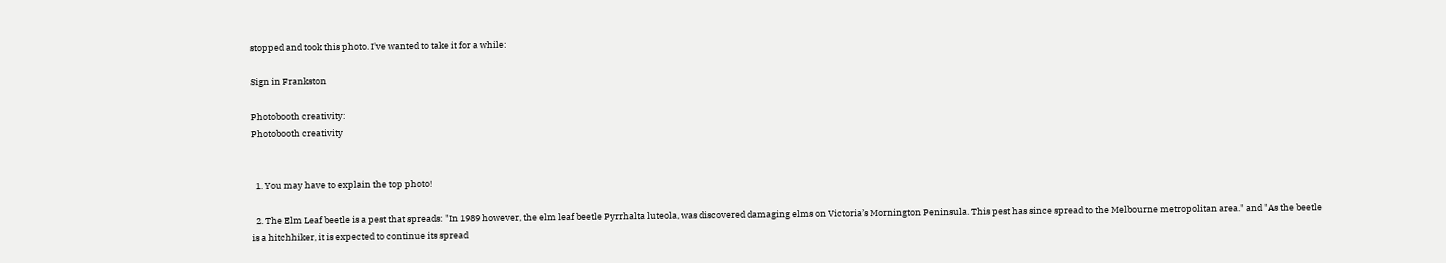stopped and took this photo. I've wanted to take it for a while:

Sign in Frankston

Photobooth creativity:
Photobooth creativity


  1. You may have to explain the top photo!

  2. The Elm Leaf beetle is a pest that spreads: "In 1989 however, the elm leaf beetle Pyrrhalta luteola, was discovered damaging elms on Victoria’s Mornington Peninsula. This pest has since spread to the Melbourne metropolitan area." and "As the beetle is a hitchhiker, it is expected to continue its spread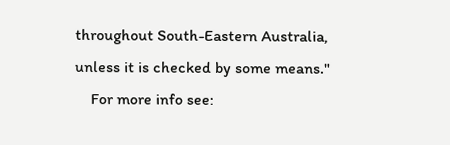throughout South-Eastern Australia, unless it is checked by some means."
    For more info see: